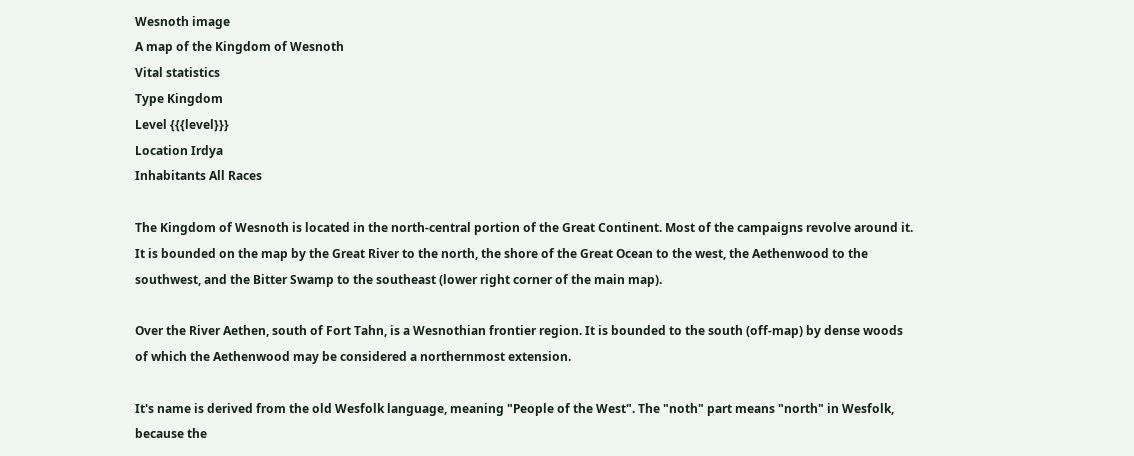Wesnoth image
A map of the Kingdom of Wesnoth
Vital statistics
Type Kingdom
Level {{{level}}}
Location Irdya
Inhabitants All Races

The Kingdom of Wesnoth is located in the north-central portion of the Great Continent. Most of the campaigns revolve around it. It is bounded on the map by the Great River to the north, the shore of the Great Ocean to the west, the Aethenwood to the southwest, and the Bitter Swamp to the southeast (lower right corner of the main map).

Over the River Aethen, south of Fort Tahn, is a Wesnothian frontier region. It is bounded to the south (off-map) by dense woods of which the Aethenwood may be considered a northernmost extension.

It's name is derived from the old Wesfolk language, meaning "People of the West". The "noth" part means "north" in Wesfolk, because the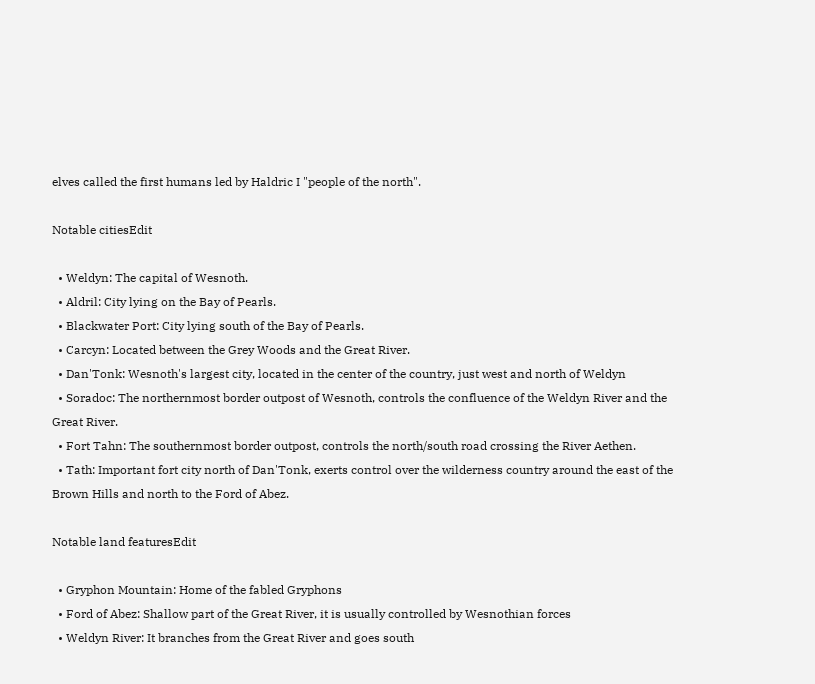elves called the first humans led by Haldric I "people of the north".

Notable citiesEdit

  • Weldyn: The capital of Wesnoth.
  • Aldril: City lying on the Bay of Pearls.
  • Blackwater Port: City lying south of the Bay of Pearls.
  • Carcyn: Located between the Grey Woods and the Great River.
  • Dan'Tonk: Wesnoth's largest city, located in the center of the country, just west and north of Weldyn
  • Soradoc: The northernmost border outpost of Wesnoth, controls the confluence of the Weldyn River and the Great River.
  • Fort Tahn: The southernmost border outpost, controls the north/south road crossing the River Aethen.
  • Tath: Important fort city north of Dan'Tonk, exerts control over the wilderness country around the east of the Brown Hills and north to the Ford of Abez.

Notable land featuresEdit

  • Gryphon Mountain: Home of the fabled Gryphons
  • Ford of Abez: Shallow part of the Great River, it is usually controlled by Wesnothian forces
  • Weldyn River: It branches from the Great River and goes south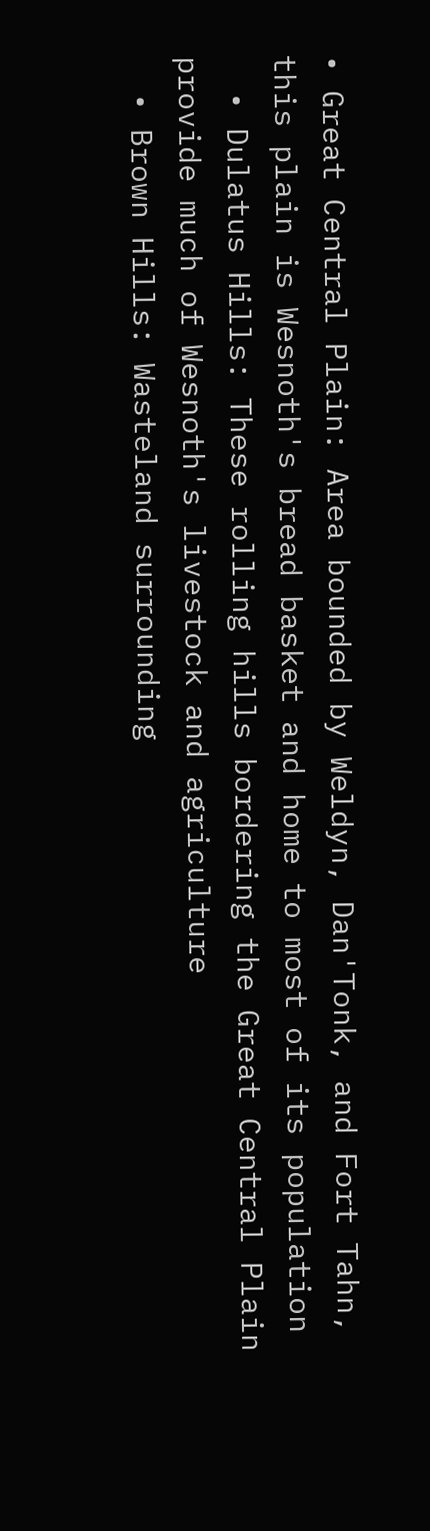• Great Central Plain: Area bounded by Weldyn, Dan'Tonk, and Fort Tahn, this plain is Wesnoth's bread basket and home to most of its population
  • Dulatus Hills: These rolling hills bordering the Great Central Plain provide much of Wesnoth's livestock and agriculture
  • Brown Hills: Wasteland surrounding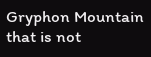Gryphon Mountain that is not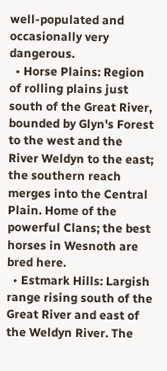well-populated and occasionally very dangerous.
  • Horse Plains: Region of rolling plains just south of the Great River, bounded by Glyn's Forest to the west and the River Weldyn to the east; the southern reach merges into the Central Plain. Home of the powerful Clans; the best horses in Wesnoth are bred here.
  • Estmark Hills: Largish range rising south of the Great River and east of the Weldyn River. The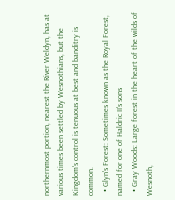northernmost portion, nearest the River Weldyn, has at various times been settled by Wesnothians, but the Kingdom's control is tenuous at best and banditry is common.
  • Glyn's Forest: Sometimes known as the Royal Forest, named for one of Haldric II's sons
  • Gray Woods: Large forest in the heart of the wilds of Wesnoth,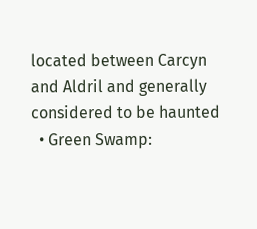located between Carcyn and Aldril and generally considered to be haunted
  • Green Swamp: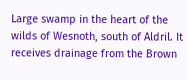Large swamp in the heart of the wilds of Wesnoth, south of Aldril. It receives drainage from the Brown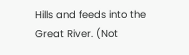Hills and feeds into the Great River. (Not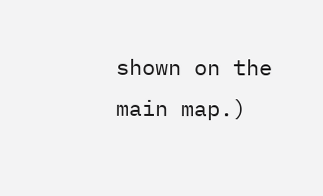shown on the main map.)